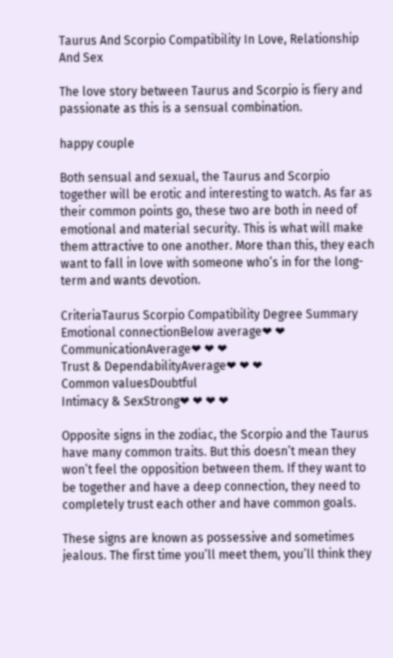Taurus And Scorpio Compatibility In Love, Relationship And Sex

The love story between Taurus and Scorpio is fiery and passionate as this is a sensual combination.

happy couple

Both sensual and sexual, the Taurus and Scorpio together will be erotic and interesting to watch. As far as their common points go, these two are both in need of emotional and material security. This is what will make them attractive to one another. More than this, they each want to fall in love with someone who’s in for the long-term and wants devotion.

CriteriaTaurus Scorpio Compatibility Degree Summary
Emotional connectionBelow average❤ ❤
CommunicationAverage❤ ❤ ❤
Trust & DependabilityAverage❤ ❤ ❤
Common valuesDoubtful
Intimacy & SexStrong❤ ❤ ❤ ❤

Opposite signs in the zodiac, the Scorpio and the Taurus have many common traits. But this doesn’t mean they won’t feel the opposition between them. If they want to be together and have a deep connection, they need to completely trust each other and have common goals.

These signs are known as possessive and sometimes jealous. The first time you’ll meet them, you’ll think they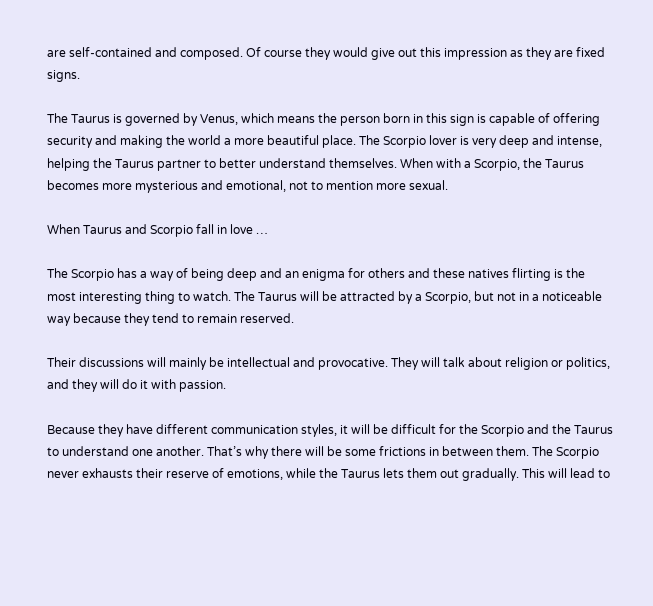are self-contained and composed. Of course they would give out this impression as they are fixed signs.

The Taurus is governed by Venus, which means the person born in this sign is capable of offering security and making the world a more beautiful place. The Scorpio lover is very deep and intense, helping the Taurus partner to better understand themselves. When with a Scorpio, the Taurus becomes more mysterious and emotional, not to mention more sexual.

When Taurus and Scorpio fall in love …

The Scorpio has a way of being deep and an enigma for others and these natives flirting is the most interesting thing to watch. The Taurus will be attracted by a Scorpio, but not in a noticeable way because they tend to remain reserved.

Their discussions will mainly be intellectual and provocative. They will talk about religion or politics, and they will do it with passion.

Because they have different communication styles, it will be difficult for the Scorpio and the Taurus to understand one another. That’s why there will be some frictions in between them. The Scorpio never exhausts their reserve of emotions, while the Taurus lets them out gradually. This will lead to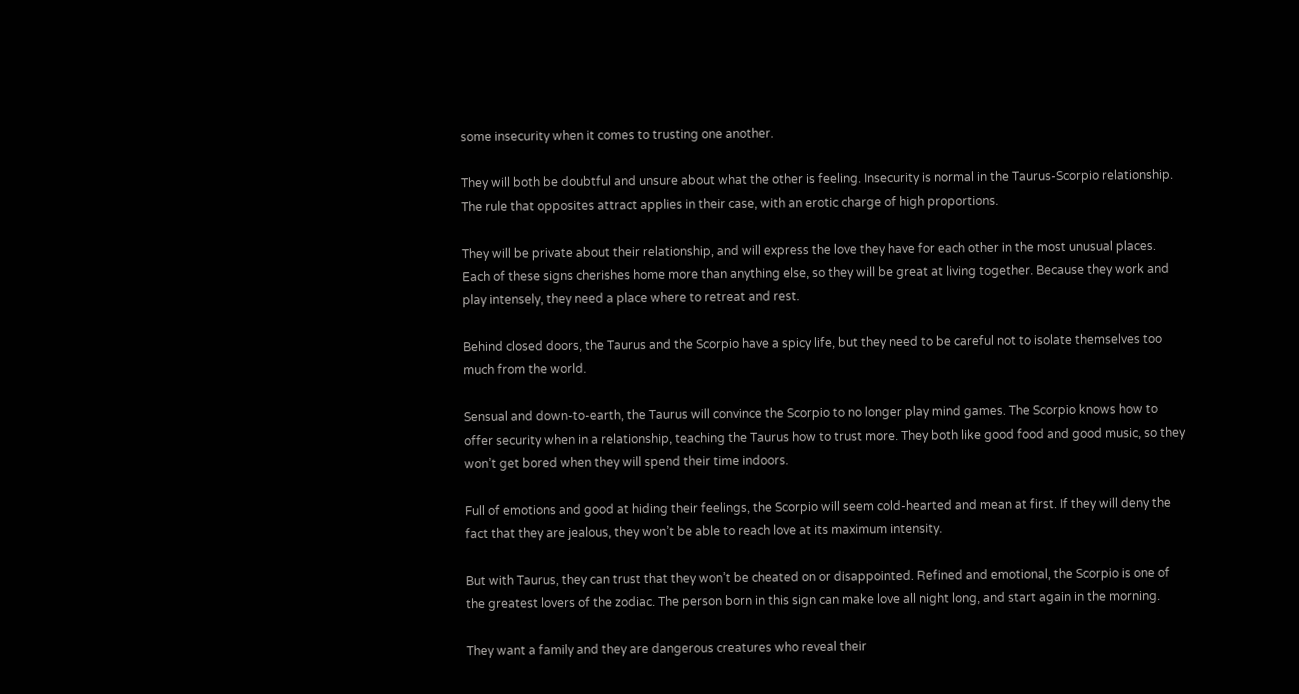some insecurity when it comes to trusting one another.

They will both be doubtful and unsure about what the other is feeling. Insecurity is normal in the Taurus-Scorpio relationship. The rule that opposites attract applies in their case, with an erotic charge of high proportions.

They will be private about their relationship, and will express the love they have for each other in the most unusual places. Each of these signs cherishes home more than anything else, so they will be great at living together. Because they work and play intensely, they need a place where to retreat and rest.

Behind closed doors, the Taurus and the Scorpio have a spicy life, but they need to be careful not to isolate themselves too much from the world.

Sensual and down-to-earth, the Taurus will convince the Scorpio to no longer play mind games. The Scorpio knows how to offer security when in a relationship, teaching the Taurus how to trust more. They both like good food and good music, so they won’t get bored when they will spend their time indoors.

Full of emotions and good at hiding their feelings, the Scorpio will seem cold-hearted and mean at first. If they will deny the fact that they are jealous, they won’t be able to reach love at its maximum intensity.

But with Taurus, they can trust that they won’t be cheated on or disappointed. Refined and emotional, the Scorpio is one of the greatest lovers of the zodiac. The person born in this sign can make love all night long, and start again in the morning.

They want a family and they are dangerous creatures who reveal their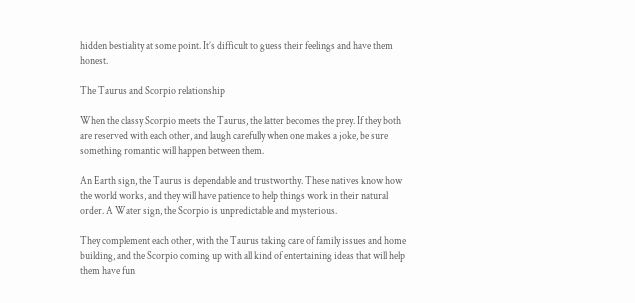hidden bestiality at some point. It’s difficult to guess their feelings and have them honest.

The Taurus and Scorpio relationship

When the classy Scorpio meets the Taurus, the latter becomes the prey. If they both are reserved with each other, and laugh carefully when one makes a joke, be sure something romantic will happen between them.

An Earth sign, the Taurus is dependable and trustworthy. These natives know how the world works, and they will have patience to help things work in their natural order. A Water sign, the Scorpio is unpredictable and mysterious.

They complement each other, with the Taurus taking care of family issues and home building, and the Scorpio coming up with all kind of entertaining ideas that will help them have fun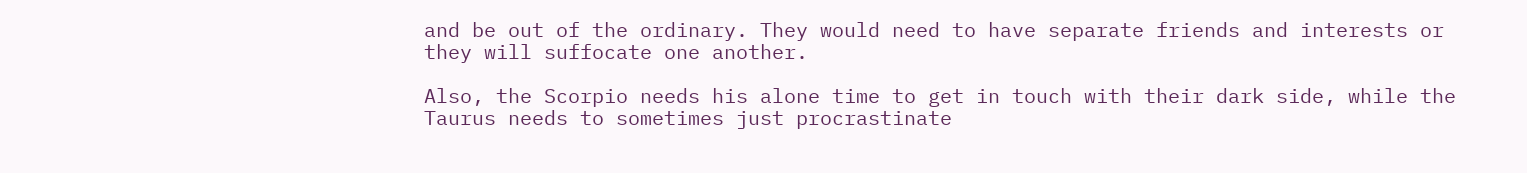and be out of the ordinary. They would need to have separate friends and interests or they will suffocate one another.

Also, the Scorpio needs his alone time to get in touch with their dark side, while the Taurus needs to sometimes just procrastinate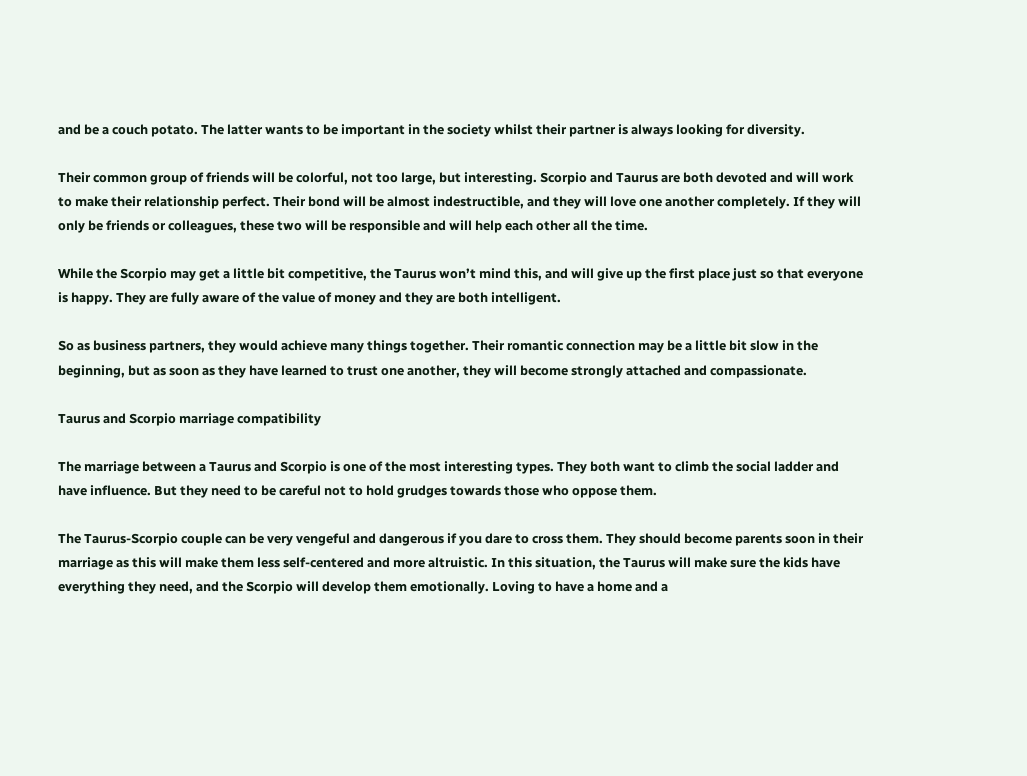and be a couch potato. The latter wants to be important in the society whilst their partner is always looking for diversity.

Their common group of friends will be colorful, not too large, but interesting. Scorpio and Taurus are both devoted and will work to make their relationship perfect. Their bond will be almost indestructible, and they will love one another completely. If they will only be friends or colleagues, these two will be responsible and will help each other all the time.

While the Scorpio may get a little bit competitive, the Taurus won’t mind this, and will give up the first place just so that everyone is happy. They are fully aware of the value of money and they are both intelligent.

So as business partners, they would achieve many things together. Their romantic connection may be a little bit slow in the beginning, but as soon as they have learned to trust one another, they will become strongly attached and compassionate.

Taurus and Scorpio marriage compatibility

The marriage between a Taurus and Scorpio is one of the most interesting types. They both want to climb the social ladder and have influence. But they need to be careful not to hold grudges towards those who oppose them.

The Taurus-Scorpio couple can be very vengeful and dangerous if you dare to cross them. They should become parents soon in their marriage as this will make them less self-centered and more altruistic. In this situation, the Taurus will make sure the kids have everything they need, and the Scorpio will develop them emotionally. Loving to have a home and a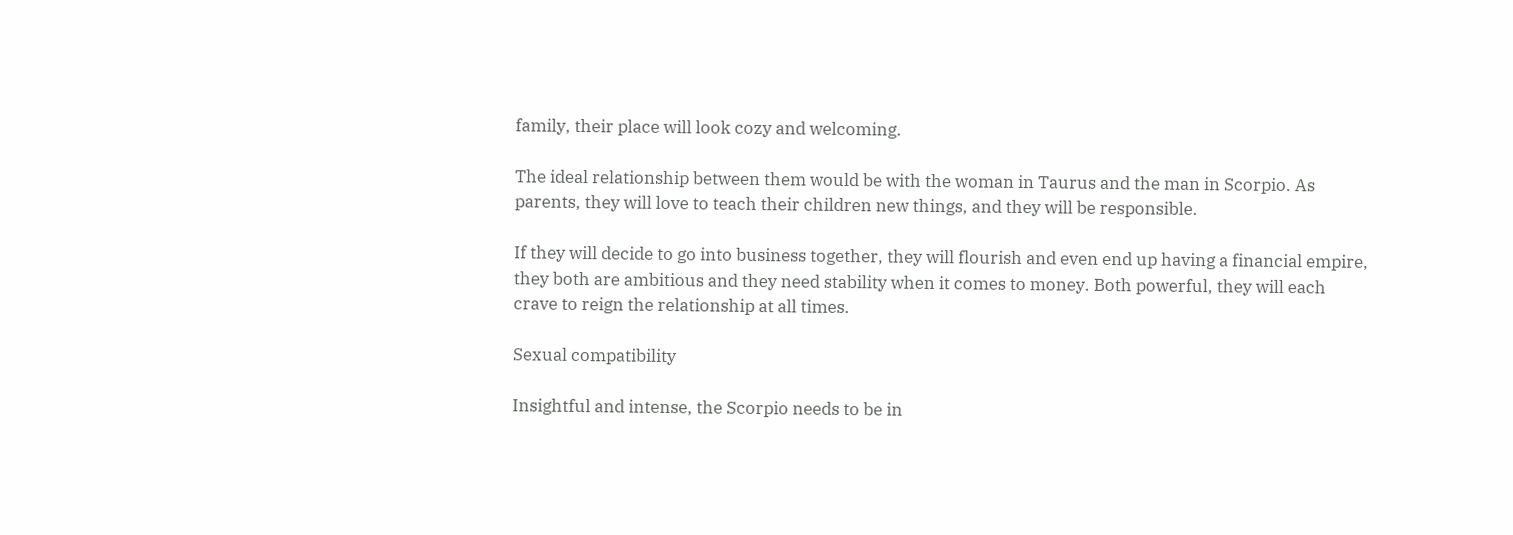family, their place will look cozy and welcoming.

The ideal relationship between them would be with the woman in Taurus and the man in Scorpio. As parents, they will love to teach their children new things, and they will be responsible.

If they will decide to go into business together, they will flourish and even end up having a financial empire, they both are ambitious and they need stability when it comes to money. Both powerful, they will each crave to reign the relationship at all times.

Sexual compatibility

Insightful and intense, the Scorpio needs to be in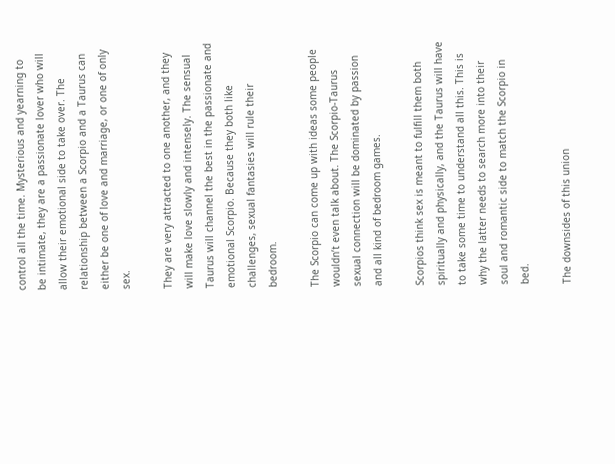control all the time. Mysterious and yearning to be intimate, they are a passionate lover who will allow their emotional side to take over. The relationship between a Scorpio and a Taurus can either be one of love and marriage, or one of only sex.

They are very attracted to one another, and they will make love slowly and intensely. The sensual Taurus will channel the best in the passionate and emotional Scorpio. Because they both like challenges, sexual fantasies will rule their bedroom.

The Scorpio can come up with ideas some people wouldn’t even talk about. The Scorpio-Taurus sexual connection will be dominated by passion and all kind of bedroom games.

Scorpios think sex is meant to fulfill them both spiritually and physically, and the Taurus will have to take some time to understand all this. This is why the latter needs to search more into their soul and romantic side to match the Scorpio in bed.

The downsides of this union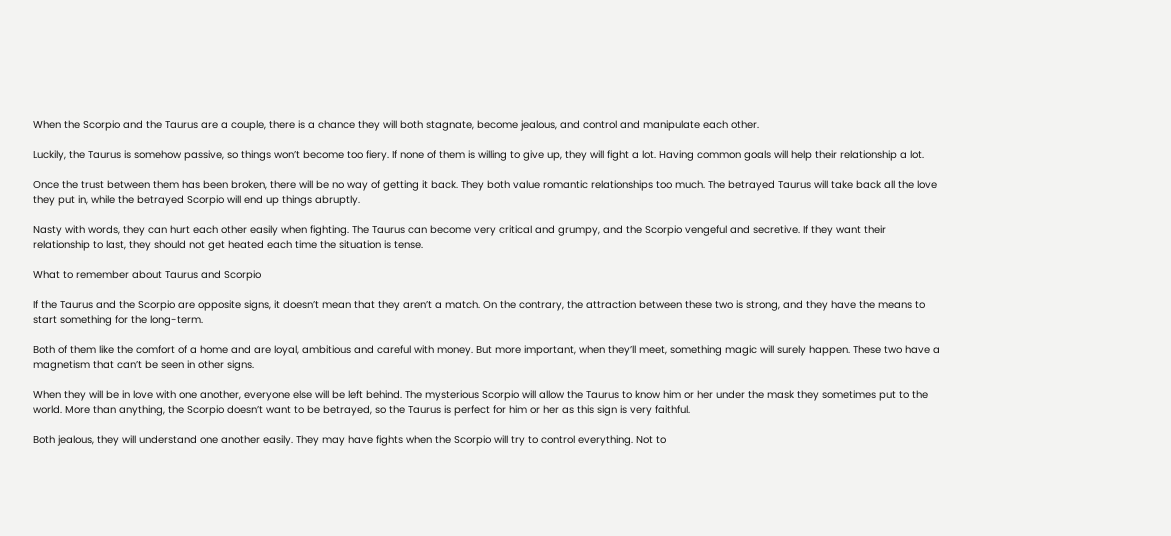When the Scorpio and the Taurus are a couple, there is a chance they will both stagnate, become jealous, and control and manipulate each other.

Luckily, the Taurus is somehow passive, so things won’t become too fiery. If none of them is willing to give up, they will fight a lot. Having common goals will help their relationship a lot.

Once the trust between them has been broken, there will be no way of getting it back. They both value romantic relationships too much. The betrayed Taurus will take back all the love they put in, while the betrayed Scorpio will end up things abruptly.

Nasty with words, they can hurt each other easily when fighting. The Taurus can become very critical and grumpy, and the Scorpio vengeful and secretive. If they want their relationship to last, they should not get heated each time the situation is tense.

What to remember about Taurus and Scorpio

If the Taurus and the Scorpio are opposite signs, it doesn’t mean that they aren’t a match. On the contrary, the attraction between these two is strong, and they have the means to start something for the long-term.

Both of them like the comfort of a home and are loyal, ambitious and careful with money. But more important, when they’ll meet, something magic will surely happen. These two have a magnetism that can’t be seen in other signs.

When they will be in love with one another, everyone else will be left behind. The mysterious Scorpio will allow the Taurus to know him or her under the mask they sometimes put to the world. More than anything, the Scorpio doesn’t want to be betrayed, so the Taurus is perfect for him or her as this sign is very faithful.

Both jealous, they will understand one another easily. They may have fights when the Scorpio will try to control everything. Not to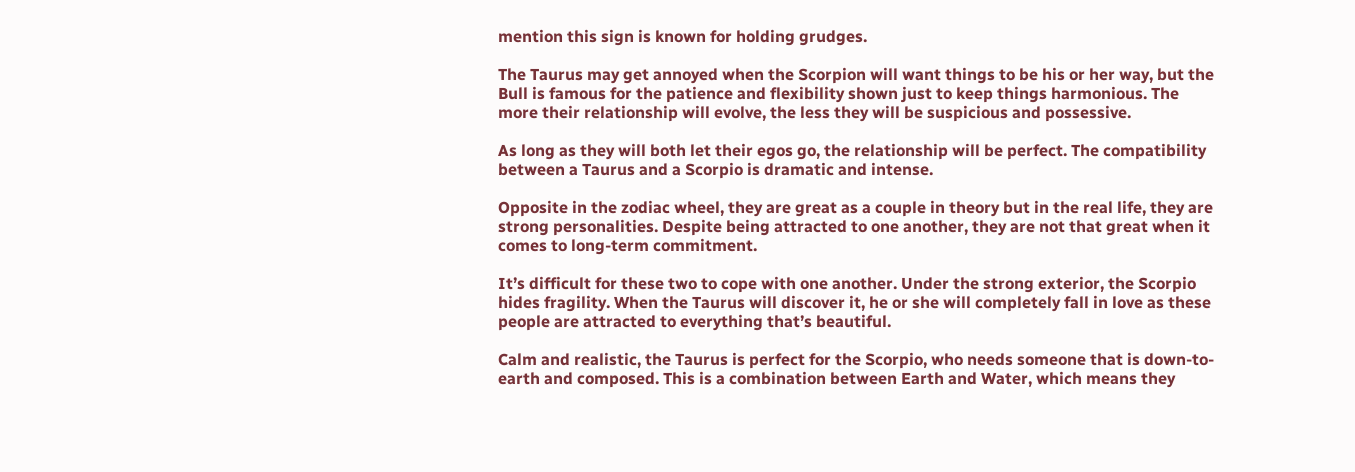mention this sign is known for holding grudges.

The Taurus may get annoyed when the Scorpion will want things to be his or her way, but the Bull is famous for the patience and flexibility shown just to keep things harmonious. The more their relationship will evolve, the less they will be suspicious and possessive.

As long as they will both let their egos go, the relationship will be perfect. The compatibility between a Taurus and a Scorpio is dramatic and intense.

Opposite in the zodiac wheel, they are great as a couple in theory but in the real life, they are strong personalities. Despite being attracted to one another, they are not that great when it comes to long-term commitment.

It’s difficult for these two to cope with one another. Under the strong exterior, the Scorpio hides fragility. When the Taurus will discover it, he or she will completely fall in love as these people are attracted to everything that’s beautiful.

Calm and realistic, the Taurus is perfect for the Scorpio, who needs someone that is down-to-earth and composed. This is a combination between Earth and Water, which means they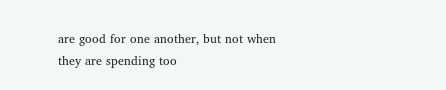are good for one another, but not when they are spending too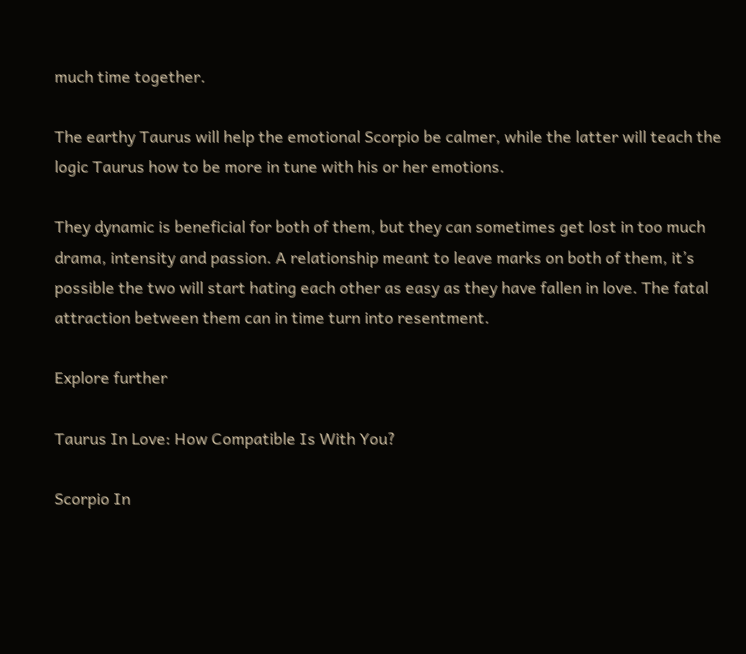much time together.

The earthy Taurus will help the emotional Scorpio be calmer, while the latter will teach the logic Taurus how to be more in tune with his or her emotions.

They dynamic is beneficial for both of them, but they can sometimes get lost in too much drama, intensity and passion. A relationship meant to leave marks on both of them, it’s possible the two will start hating each other as easy as they have fallen in love. The fatal attraction between them can in time turn into resentment.

Explore further

Taurus In Love: How Compatible Is With You?

Scorpio In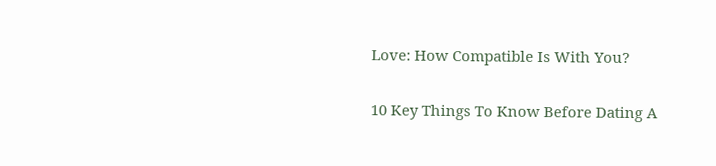Love: How Compatible Is With You?

10 Key Things To Know Before Dating A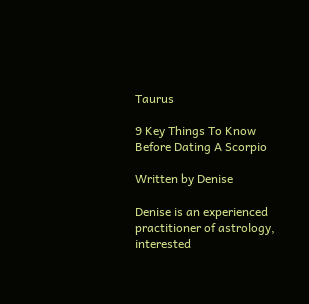Taurus

9 Key Things To Know Before Dating A Scorpio

Written by Denise

Denise is an experienced practitioner of astrology, interested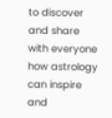to discover and share with everyone how astrology can inspire and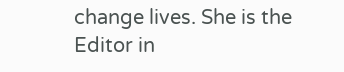change lives. She is the Editor in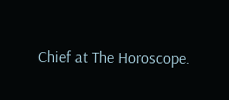Chief at The Horoscope.